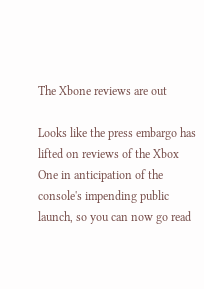The Xbone reviews are out

Looks like the press embargo has lifted on reviews of the Xbox One in anticipation of the console's impending public launch, so you can now go read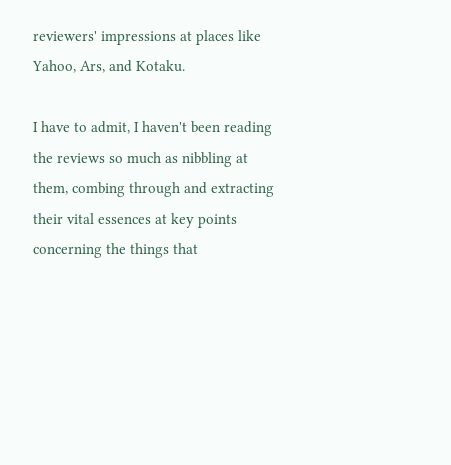reviewers' impressions at places like Yahoo, Ars, and Kotaku.

I have to admit, I haven't been reading the reviews so much as nibbling at them, combing through and extracting their vital essences at key points concerning the things that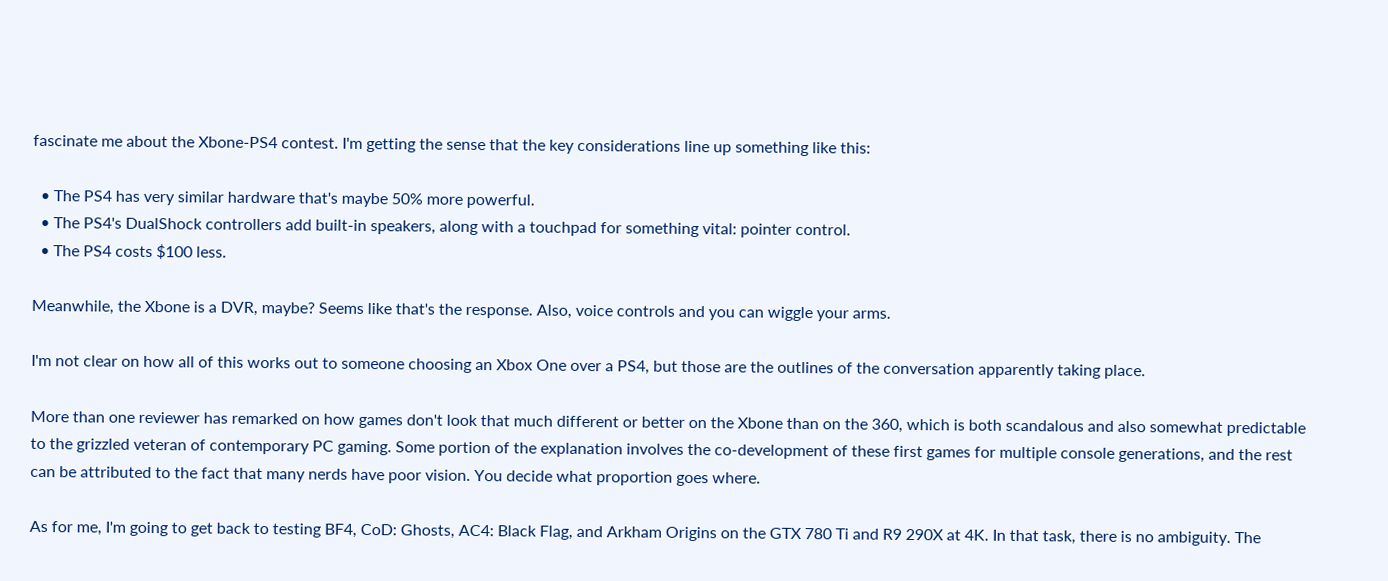fascinate me about the Xbone-PS4 contest. I'm getting the sense that the key considerations line up something like this:

  • The PS4 has very similar hardware that's maybe 50% more powerful.
  • The PS4's DualShock controllers add built-in speakers, along with a touchpad for something vital: pointer control.
  • The PS4 costs $100 less.

Meanwhile, the Xbone is a DVR, maybe? Seems like that's the response. Also, voice controls and you can wiggle your arms.

I'm not clear on how all of this works out to someone choosing an Xbox One over a PS4, but those are the outlines of the conversation apparently taking place.

More than one reviewer has remarked on how games don't look that much different or better on the Xbone than on the 360, which is both scandalous and also somewhat predictable to the grizzled veteran of contemporary PC gaming. Some portion of the explanation involves the co-development of these first games for multiple console generations, and the rest can be attributed to the fact that many nerds have poor vision. You decide what proportion goes where.

As for me, I'm going to get back to testing BF4, CoD: Ghosts, AC4: Black Flag, and Arkham Origins on the GTX 780 Ti and R9 290X at 4K. In that task, there is no ambiguity. The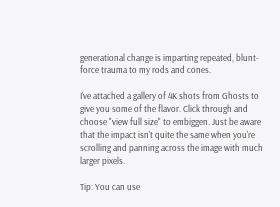generational change is imparting repeated, blunt-force trauma to my rods and cones.

I've attached a gallery of 4K shots from Ghosts to give you some of the flavor. Click through and choose "view full size" to embiggen. Just be aware that the impact isn't quite the same when you're scrolling and panning across the image with much larger pixels.

Tip: You can use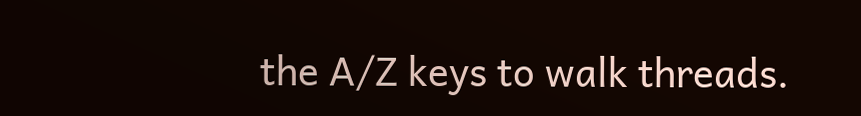the A/Z keys to walk threads.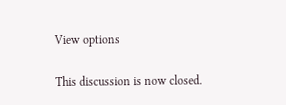View options

This discussion is now closed.